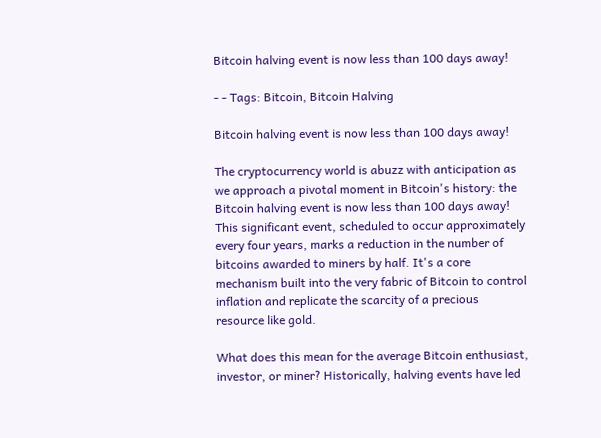Bitcoin halving event is now less than 100 days away!

- - Tags: Bitcoin, Bitcoin Halving

Bitcoin halving event is now less than 100 days away!

The cryptocurrency world is abuzz with anticipation as we approach a pivotal moment in Bitcoin's history: the Bitcoin halving event is now less than 100 days away! This significant event, scheduled to occur approximately every four years, marks a reduction in the number of bitcoins awarded to miners by half. It's a core mechanism built into the very fabric of Bitcoin to control inflation and replicate the scarcity of a precious resource like gold.

What does this mean for the average Bitcoin enthusiast, investor, or miner? Historically, halving events have led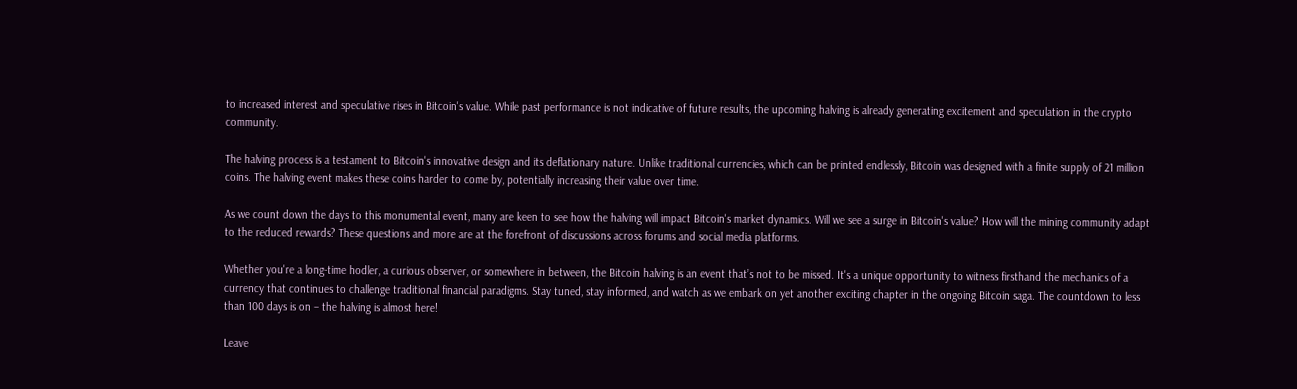to increased interest and speculative rises in Bitcoin's value. While past performance is not indicative of future results, the upcoming halving is already generating excitement and speculation in the crypto community.

The halving process is a testament to Bitcoin's innovative design and its deflationary nature. Unlike traditional currencies, which can be printed endlessly, Bitcoin was designed with a finite supply of 21 million coins. The halving event makes these coins harder to come by, potentially increasing their value over time.

As we count down the days to this monumental event, many are keen to see how the halving will impact Bitcoin's market dynamics. Will we see a surge in Bitcoin's value? How will the mining community adapt to the reduced rewards? These questions and more are at the forefront of discussions across forums and social media platforms.

Whether you're a long-time hodler, a curious observer, or somewhere in between, the Bitcoin halving is an event that’s not to be missed. It's a unique opportunity to witness firsthand the mechanics of a currency that continues to challenge traditional financial paradigms. Stay tuned, stay informed, and watch as we embark on yet another exciting chapter in the ongoing Bitcoin saga. The countdown to less than 100 days is on – the halving is almost here!

Leave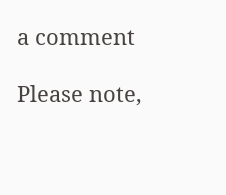a comment

Please note,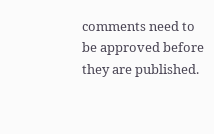comments need to be approved before they are published.